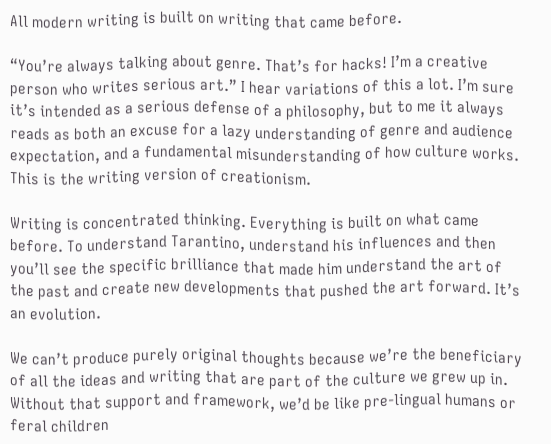All modern writing is built on writing that came before.

“You’re always talking about genre. That’s for hacks! I’m a creative person who writes serious art.” I hear variations of this a lot. I’m sure it’s intended as a serious defense of a philosophy, but to me it always reads as both an excuse for a lazy understanding of genre and audience expectation, and a fundamental misunderstanding of how culture works. This is the writing version of creationism.

Writing is concentrated thinking. Everything is built on what came before. To understand Tarantino, understand his influences and then you’ll see the specific brilliance that made him understand the art of the past and create new developments that pushed the art forward. It’s an evolution.

We can’t produce purely original thoughts because we’re the beneficiary of all the ideas and writing that are part of the culture we grew up in. Without that support and framework, we’d be like pre-lingual humans or feral children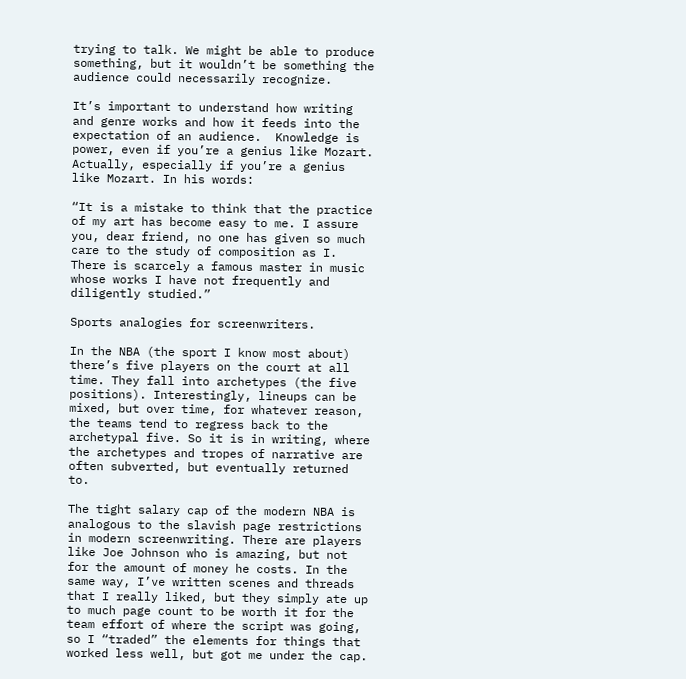trying to talk. We might be able to produce something, but it wouldn’t be something the audience could necessarily recognize.

It’s important to understand how writing and genre works and how it feeds into the expectation of an audience.  Knowledge is power, even if you’re a genius like Mozart. Actually, especially if you’re a genius like Mozart. In his words:

“It is a mistake to think that the practice of my art has become easy to me. I assure you, dear friend, no one has given so much care to the study of composition as I. There is scarcely a famous master in music whose works I have not frequently and diligently studied.”

Sports analogies for screenwriters.

In the NBA (the sport I know most about) there’s five players on the court at all time. They fall into archetypes (the five positions). Interestingly, lineups can be mixed, but over time, for whatever reason, the teams tend to regress back to the archetypal five. So it is in writing, where the archetypes and tropes of narrative are often subverted, but eventually returned to.

The tight salary cap of the modern NBA is analogous to the slavish page restrictions in modern screenwriting. There are players like Joe Johnson who is amazing, but not for the amount of money he costs. In the same way, I’ve written scenes and threads that I really liked, but they simply ate up to much page count to be worth it for the team effort of where the script was going, so I “traded” the elements for things that worked less well, but got me under the cap.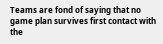Teams are fond of saying that no game plan survives first contact with the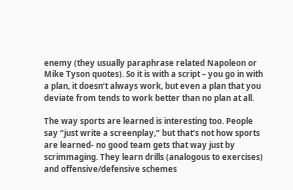enemy (they usually paraphrase related Napoleon or Mike Tyson quotes). So it is with a script – you go in with a plan, it doesn’t always work, but even a plan that you deviate from tends to work better than no plan at all.

The way sports are learned is interesting too. People say “just write a screenplay,” but that’s not how sports are learned- no good team gets that way just by scrimmaging. They learn drills (analogous to exercises) and offensive/defensive schemes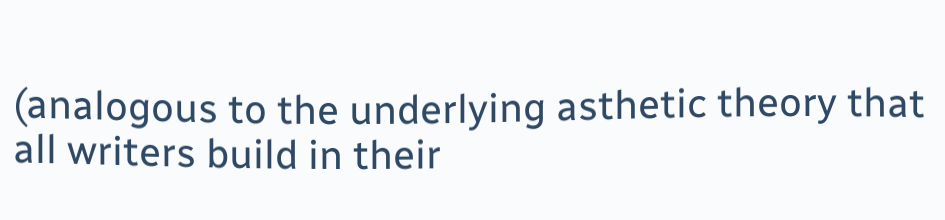(analogous to the underlying asthetic theory that all writers build in their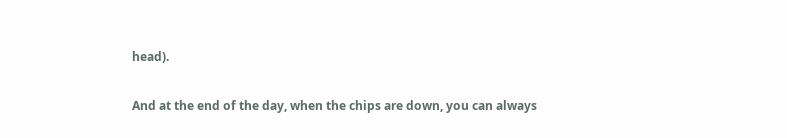head).

And at the end of the day, when the chips are down, you can always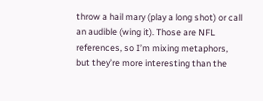throw a hail mary (play a long shot) or call an audible (wing it). Those are NFL references, so I’m mixing metaphors, but they’re more interesting than the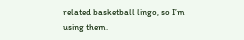related basketball lingo, so I’m using them.